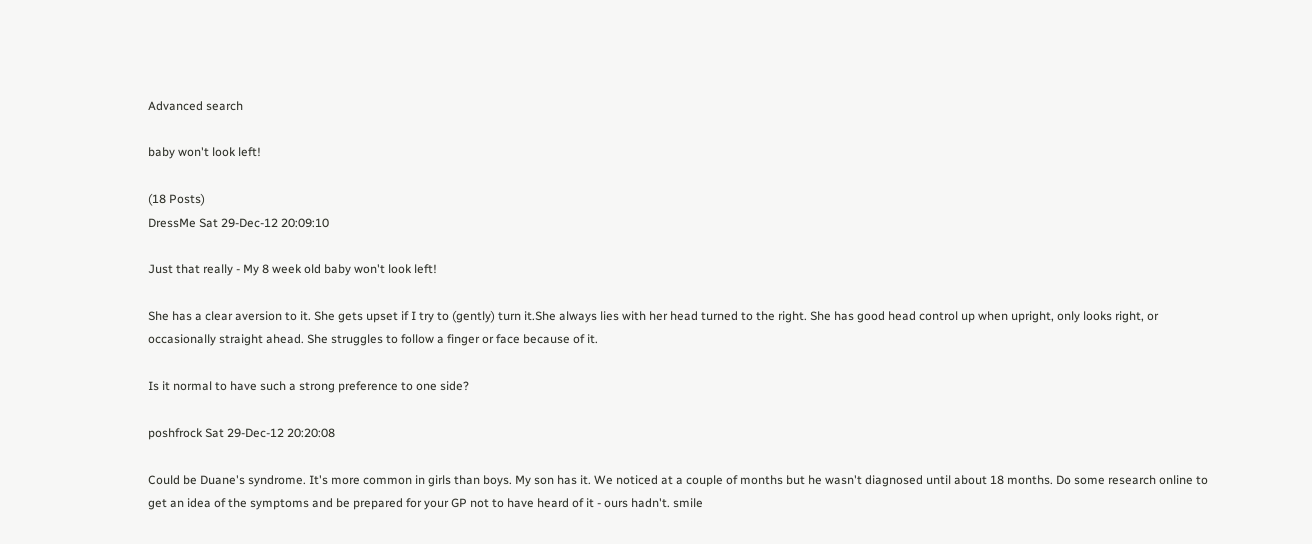Advanced search

baby won't look left!

(18 Posts)
DressMe Sat 29-Dec-12 20:09:10

Just that really - My 8 week old baby won't look left!

She has a clear aversion to it. She gets upset if I try to (gently) turn it.She always lies with her head turned to the right. She has good head control up when upright, only looks right, or occasionally straight ahead. She struggles to follow a finger or face because of it.

Is it normal to have such a strong preference to one side?

poshfrock Sat 29-Dec-12 20:20:08

Could be Duane's syndrome. It's more common in girls than boys. My son has it. We noticed at a couple of months but he wasn't diagnosed until about 18 months. Do some research online to get an idea of the symptoms and be prepared for your GP not to have heard of it - ours hadn't. smile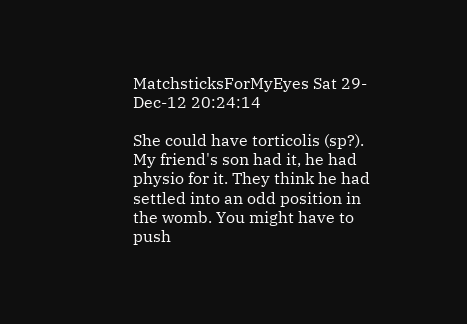MatchsticksForMyEyes Sat 29-Dec-12 20:24:14

She could have torticolis (sp?). My friend's son had it, he had physio for it. They think he had settled into an odd position in the womb. You might have to push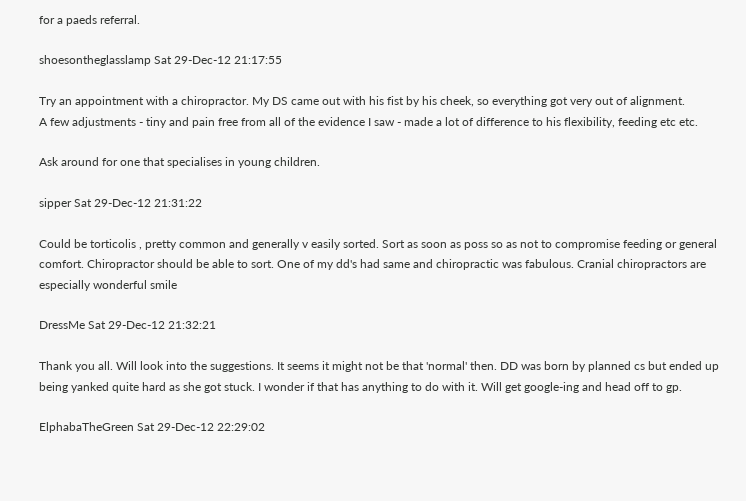for a paeds referral.

shoesontheglasslamp Sat 29-Dec-12 21:17:55

Try an appointment with a chiropractor. My DS came out with his fist by his cheek, so everything got very out of alignment.
A few adjustments - tiny and pain free from all of the evidence I saw - made a lot of difference to his flexibility, feeding etc etc.

Ask around for one that specialises in young children.

sipper Sat 29-Dec-12 21:31:22

Could be torticolis , pretty common and generally v easily sorted. Sort as soon as poss so as not to compromise feeding or general comfort. Chiropractor should be able to sort. One of my dd's had same and chiropractic was fabulous. Cranial chiropractors are especially wonderful smile

DressMe Sat 29-Dec-12 21:32:21

Thank you all. Will look into the suggestions. It seems it might not be that 'normal' then. DD was born by planned cs but ended up being yanked quite hard as she got stuck. I wonder if that has anything to do with it. Will get google-ing and head off to gp.

ElphabaTheGreen Sat 29-Dec-12 22:29:02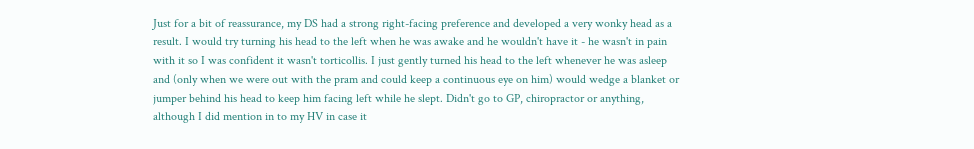Just for a bit of reassurance, my DS had a strong right-facing preference and developed a very wonky head as a result. I would try turning his head to the left when he was awake and he wouldn't have it - he wasn't in pain with it so I was confident it wasn't torticollis. I just gently turned his head to the left whenever he was asleep and (only when we were out with the pram and could keep a continuous eye on him) would wedge a blanket or jumper behind his head to keep him facing left while he slept. Didn't go to GP, chiropractor or anything, although I did mention in to my HV in case it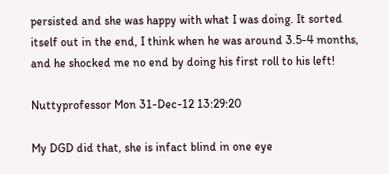persisted and she was happy with what I was doing. It sorted itself out in the end, I think when he was around 3.5-4 months, and he shocked me no end by doing his first roll to his left!

Nuttyprofessor Mon 31-Dec-12 13:29:20

My DGD did that, she is infact blind in one eye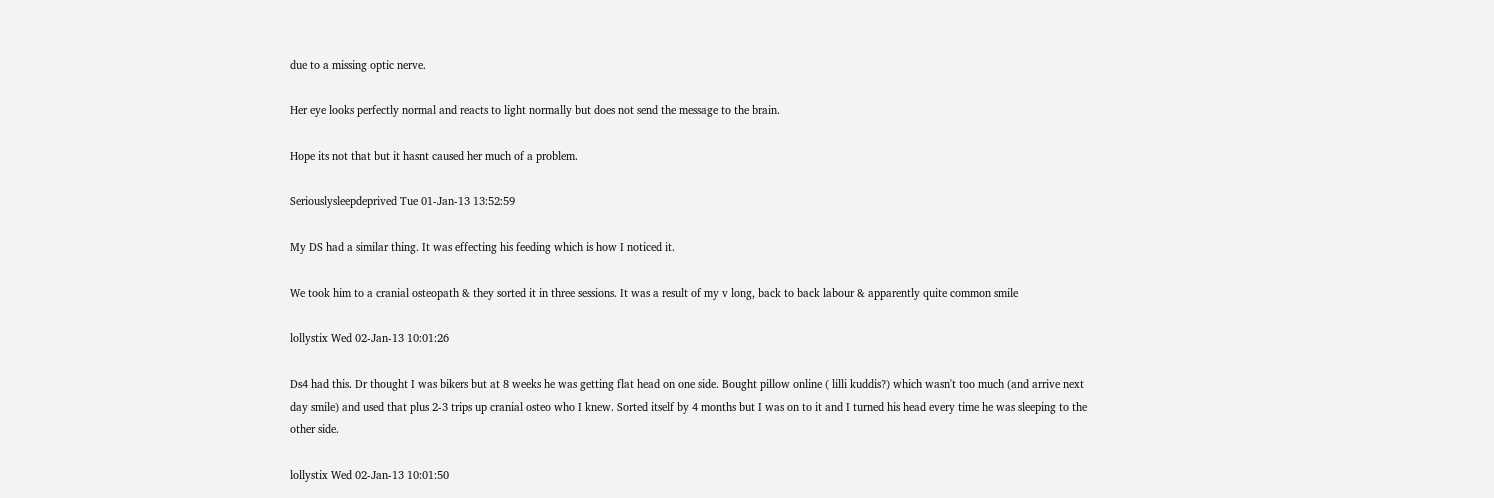due to a missing optic nerve.

Her eye looks perfectly normal and reacts to light normally but does not send the message to the brain.

Hope its not that but it hasnt caused her much of a problem.

Seriouslysleepdeprived Tue 01-Jan-13 13:52:59

My DS had a similar thing. It was effecting his feeding which is how I noticed it.

We took him to a cranial osteopath & they sorted it in three sessions. It was a result of my v long, back to back labour & apparently quite common smile

lollystix Wed 02-Jan-13 10:01:26

Ds4 had this. Dr thought I was bikers but at 8 weeks he was getting flat head on one side. Bought pillow online ( lilli kuddis?) which wasn't too much (and arrive next day smile) and used that plus 2-3 trips up cranial osteo who I knew. Sorted itself by 4 months but I was on to it and I turned his head every time he was sleeping to the other side.

lollystix Wed 02-Jan-13 10:01:50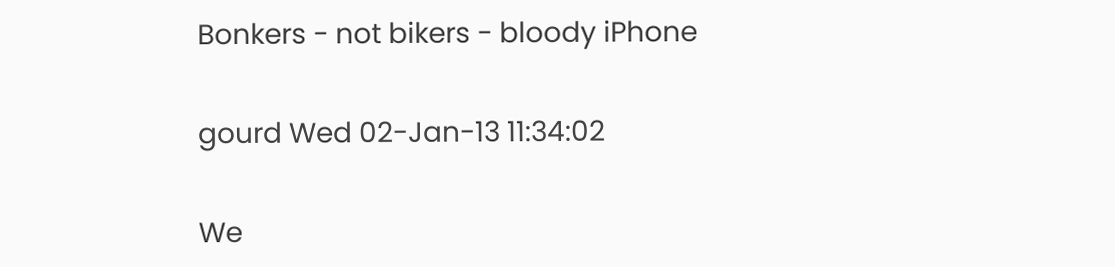Bonkers - not bikers - bloody iPhone

gourd Wed 02-Jan-13 11:34:02

We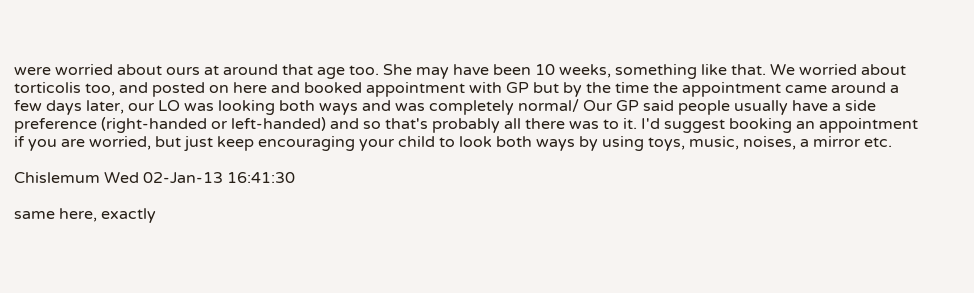were worried about ours at around that age too. She may have been 10 weeks, something like that. We worried about torticolis too, and posted on here and booked appointment with GP but by the time the appointment came around a few days later, our LO was looking both ways and was completely normal/ Our GP said people usually have a side preference (right-handed or left-handed) and so that's probably all there was to it. I'd suggest booking an appointment if you are worried, but just keep encouraging your child to look both ways by using toys, music, noises, a mirror etc.

Chislemum Wed 02-Jan-13 16:41:30

same here, exactly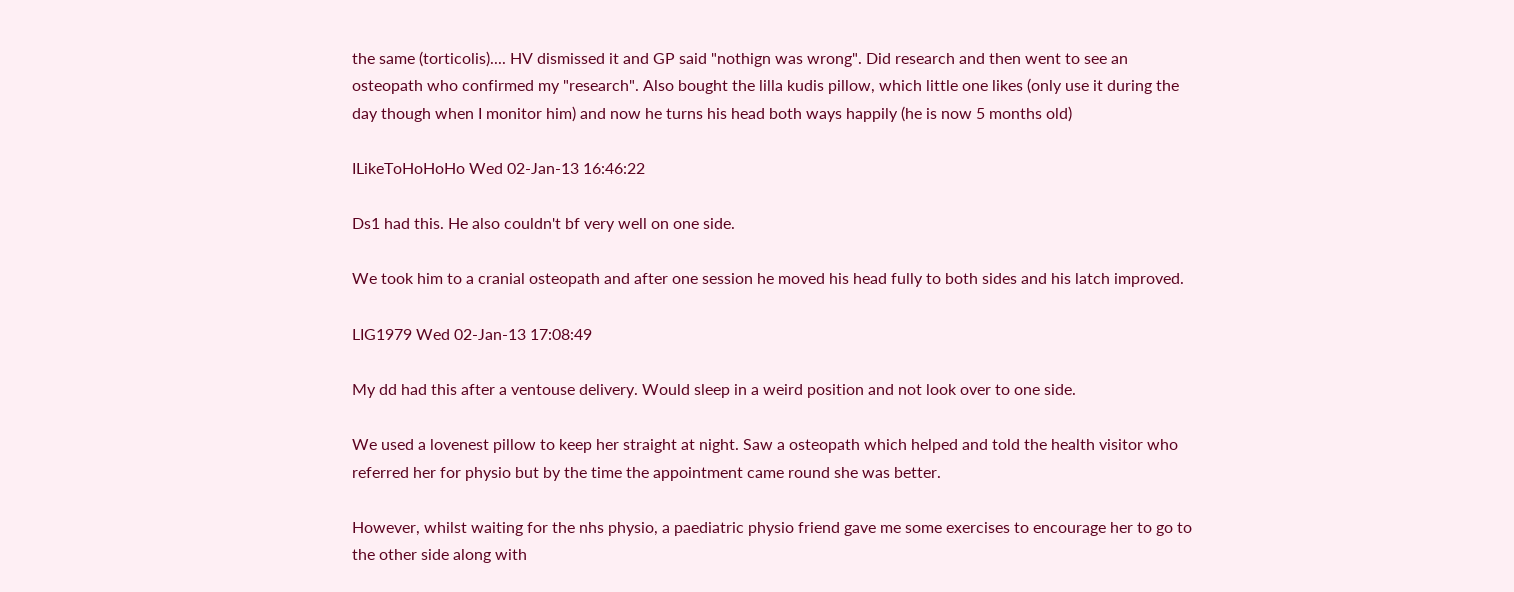the same (torticolis).... HV dismissed it and GP said "nothign was wrong". Did research and then went to see an osteopath who confirmed my "research". Also bought the lilla kudis pillow, which little one likes (only use it during the day though when I monitor him) and now he turns his head both ways happily (he is now 5 months old)

ILikeToHoHoHo Wed 02-Jan-13 16:46:22

Ds1 had this. He also couldn't bf very well on one side.

We took him to a cranial osteopath and after one session he moved his head fully to both sides and his latch improved.

LIG1979 Wed 02-Jan-13 17:08:49

My dd had this after a ventouse delivery. Would sleep in a weird position and not look over to one side.

We used a lovenest pillow to keep her straight at night. Saw a osteopath which helped and told the health visitor who referred her for physio but by the time the appointment came round she was better.

However, whilst waiting for the nhs physio, a paediatric physio friend gave me some exercises to encourage her to go to the other side along with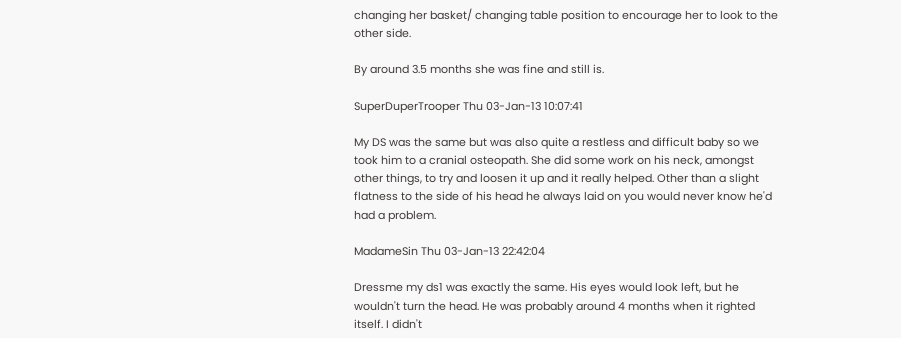changing her basket/ changing table position to encourage her to look to the other side.

By around 3.5 months she was fine and still is.

SuperDuperTrooper Thu 03-Jan-13 10:07:41

My DS was the same but was also quite a restless and difficult baby so we took him to a cranial osteopath. She did some work on his neck, amongst other things, to try and loosen it up and it really helped. Other than a slight flatness to the side of his head he always laid on you would never know he'd had a problem.

MadameSin Thu 03-Jan-13 22:42:04

Dressme my ds1 was exactly the same. His eyes would look left, but he wouldn't turn the head. He was probably around 4 months when it righted itself. I didn't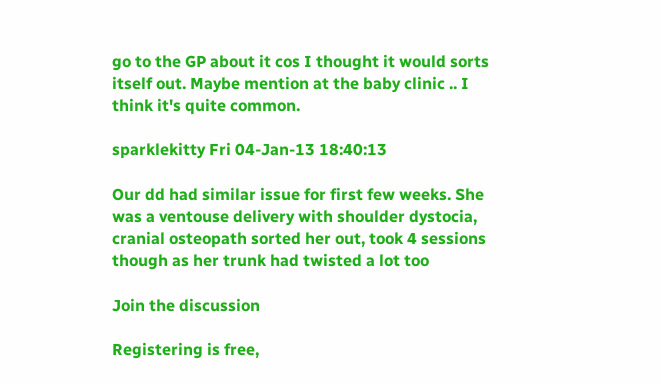go to the GP about it cos I thought it would sorts itself out. Maybe mention at the baby clinic .. I think it's quite common.

sparklekitty Fri 04-Jan-13 18:40:13

Our dd had similar issue for first few weeks. She was a ventouse delivery with shoulder dystocia, cranial osteopath sorted her out, took 4 sessions though as her trunk had twisted a lot too

Join the discussion

Registering is free,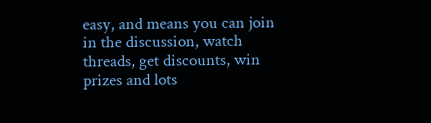easy, and means you can join in the discussion, watch threads, get discounts, win prizes and lots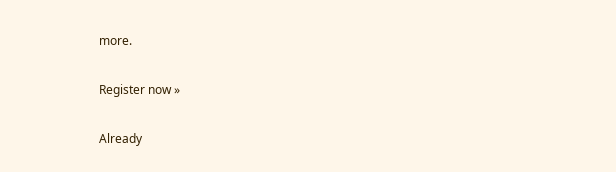more.

Register now »

Already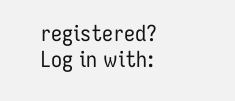registered? Log in with: